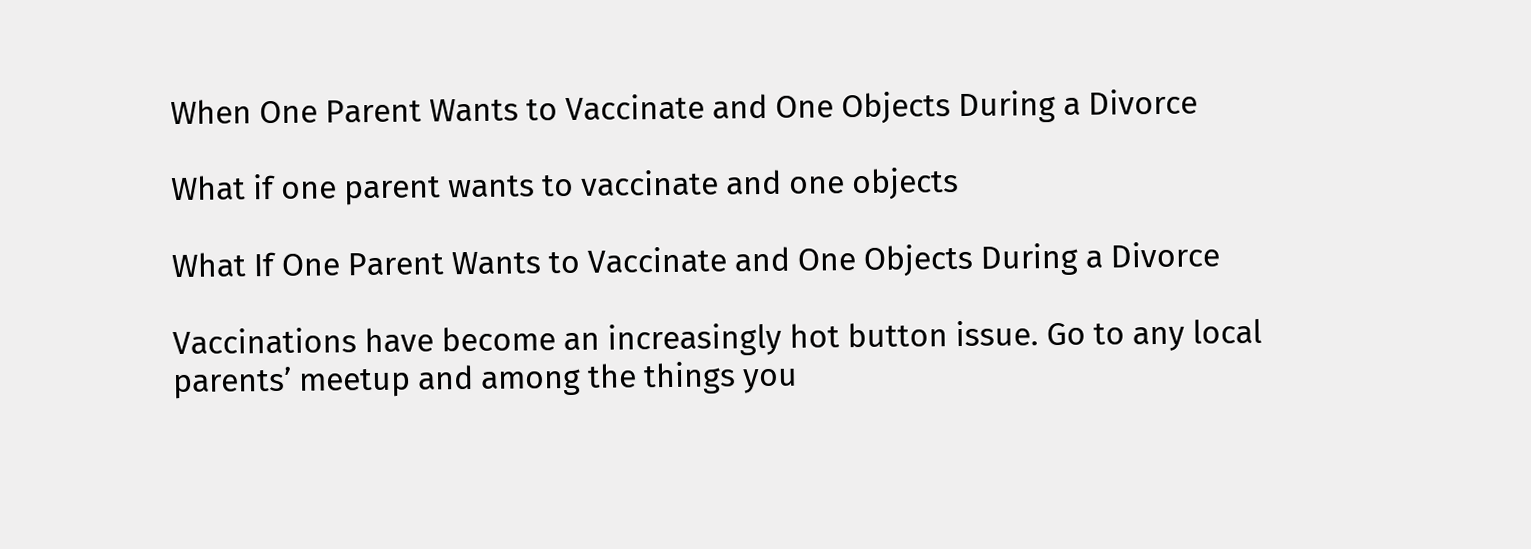When One Parent Wants to Vaccinate and One Objects During a Divorce

What if one parent wants to vaccinate and one objects

What If One Parent Wants to Vaccinate and One Objects During a Divorce

Vaccinations have become an increasingly hot button issue. Go to any local parents’ meetup and among the things you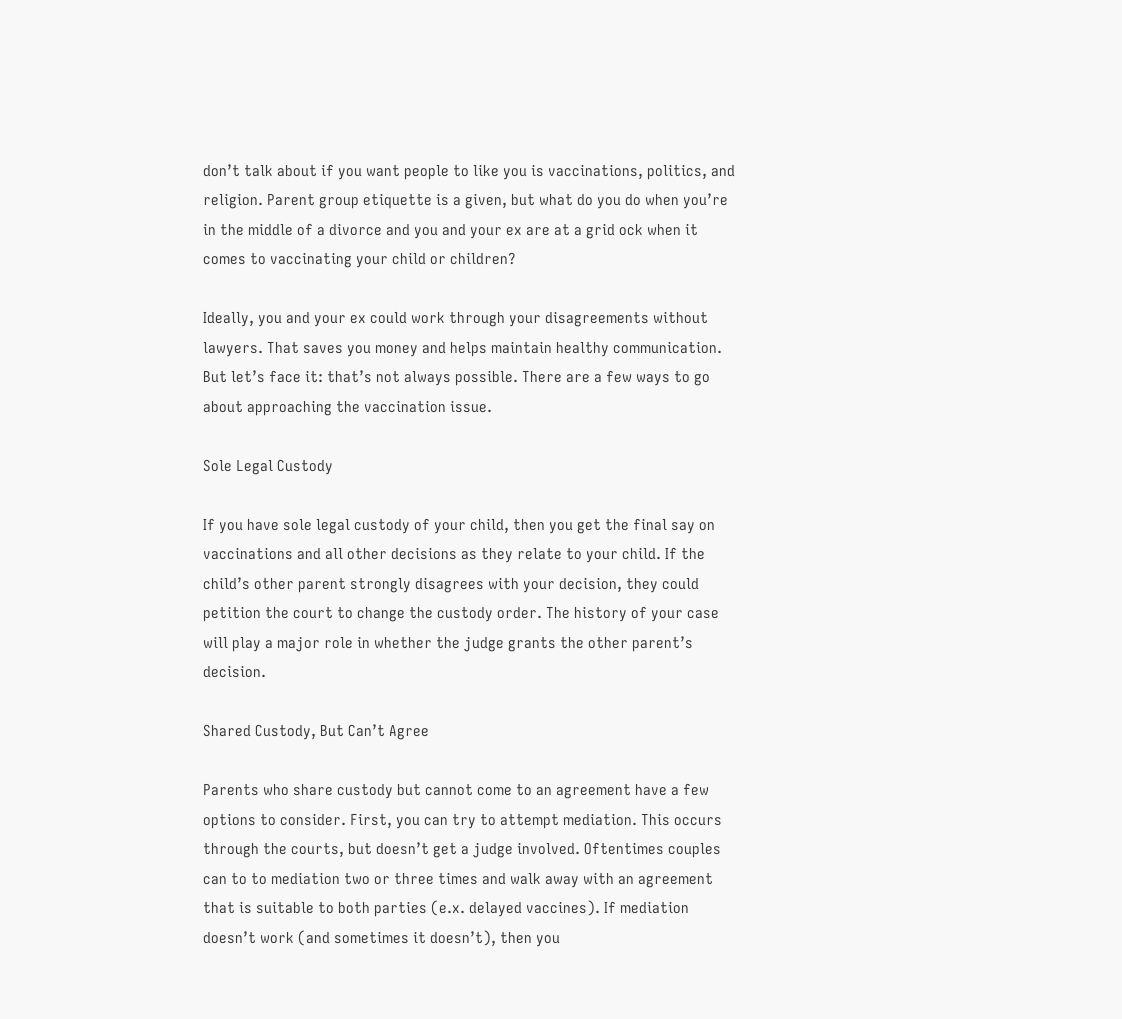don’t talk about if you want people to like you is vaccinations, politics, and religion. Parent group etiquette is a given, but what do you do when you’re in the middle of a divorce and you and your ex are at a grid ock when it comes to vaccinating your child or children?

Ideally, you and your ex could work through your disagreements without lawyers. That saves you money and helps maintain healthy communication. But let’s face it: that’s not always possible. There are a few ways to go about approaching the vaccination issue.

Sole Legal Custody

If you have sole legal custody of your child, then you get the final say on vaccinations and all other decisions as they relate to your child. If the child’s other parent strongly disagrees with your decision, they could petition the court to change the custody order. The history of your case will play a major role in whether the judge grants the other parent’s decision.

Shared Custody, But Can’t Agree

Parents who share custody but cannot come to an agreement have a few options to consider. First, you can try to attempt mediation. This occurs through the courts, but doesn’t get a judge involved. Oftentimes couples can to to mediation two or three times and walk away with an agreement that is suitable to both parties (e.x. delayed vaccines). If mediation doesn’t work (and sometimes it doesn’t), then you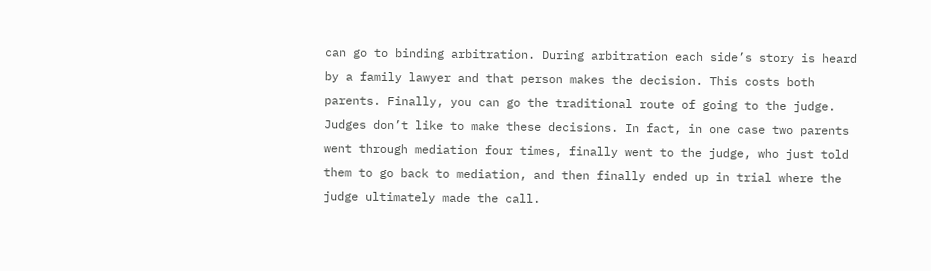can go to binding arbitration. During arbitration each side’s story is heard by a family lawyer and that person makes the decision. This costs both parents. Finally, you can go the traditional route of going to the judge. Judges don’t like to make these decisions. In fact, in one case two parents went through mediation four times, finally went to the judge, who just told them to go back to mediation, and then finally ended up in trial where the judge ultimately made the call.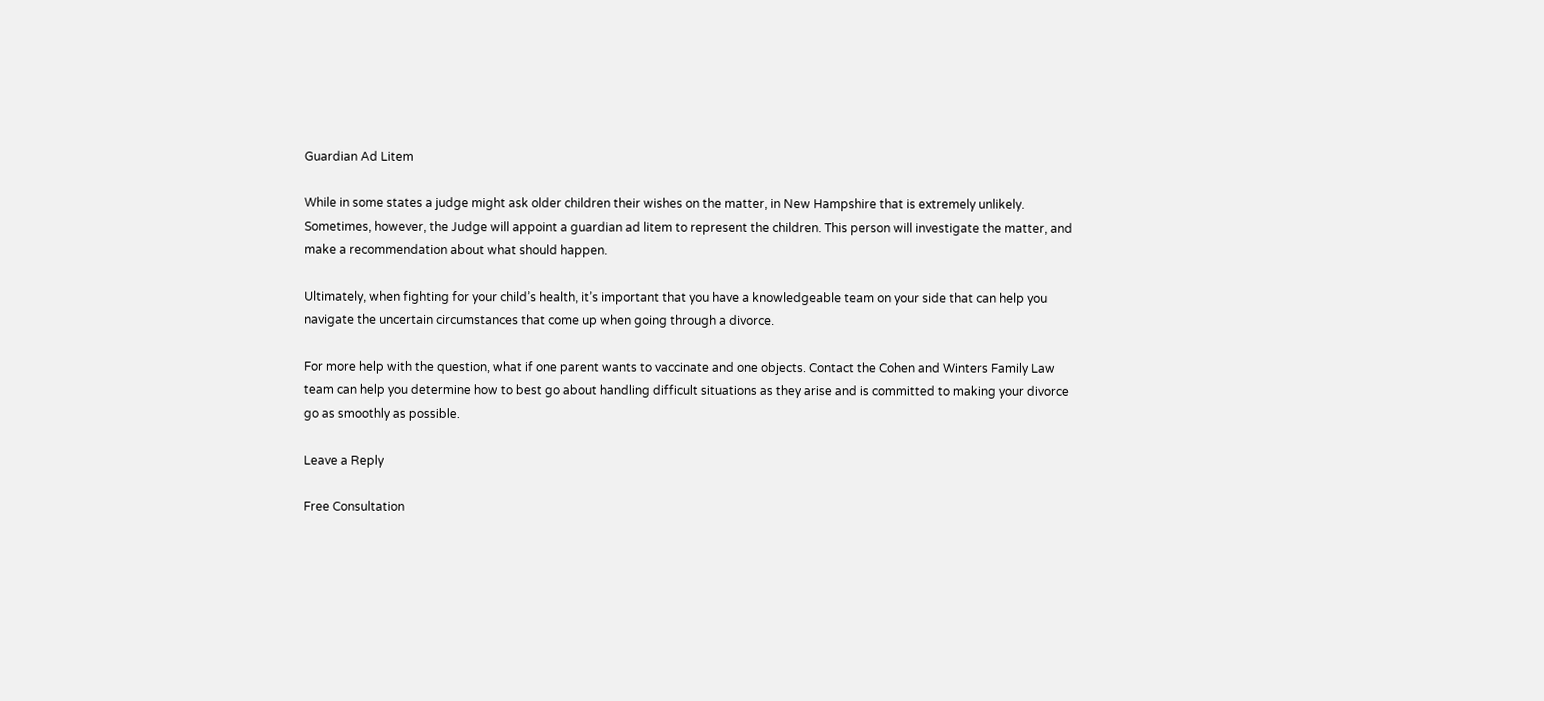Guardian Ad Litem

While in some states a judge might ask older children their wishes on the matter, in New Hampshire that is extremely unlikely. Sometimes, however, the Judge will appoint a guardian ad litem to represent the children. This person will investigate the matter, and make a recommendation about what should happen.

Ultimately, when fighting for your child’s health, it’s important that you have a knowledgeable team on your side that can help you navigate the uncertain circumstances that come up when going through a divorce.

For more help with the question, what if one parent wants to vaccinate and one objects. Contact the Cohen and Winters Family Law team can help you determine how to best go about handling difficult situations as they arise and is committed to making your divorce go as smoothly as possible.

Leave a Reply

Free Consultation